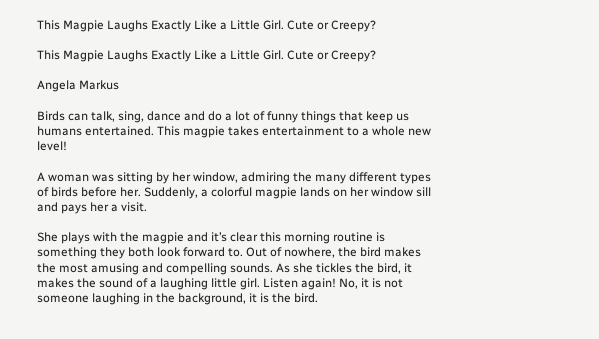This Magpie Laughs Exactly Like a Little Girl. Cute or Creepy?

This Magpie Laughs Exactly Like a Little Girl. Cute or Creepy?

Angela Markus

Birds can talk, sing, dance and do a lot of funny things that keep us humans entertained. This magpie takes entertainment to a whole new level!

A woman was sitting by her window, admiring the many different types of birds before her. Suddenly, a colorful magpie lands on her window sill and pays her a visit.

She plays with the magpie and it’s clear this morning routine is something they both look forward to. Out of nowhere, the bird makes the most amusing and compelling sounds. As she tickles the bird, it makes the sound of a laughing little girl. Listen again! No, it is not someone laughing in the background, it is the bird.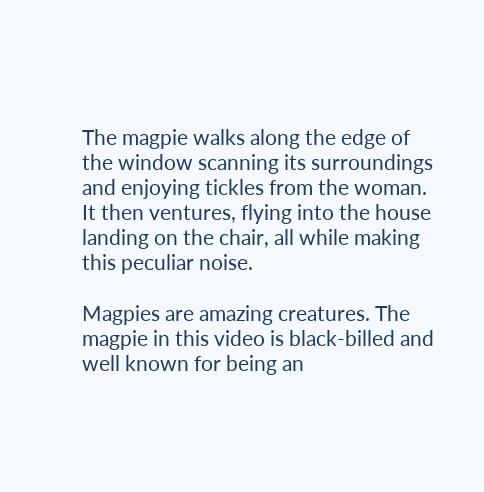The magpie walks along the edge of the window scanning its surroundings and enjoying tickles from the woman. It then ventures, flying into the house landing on the chair, all while making this peculiar noise.

Magpies are amazing creatures. The magpie in this video is black-billed and well known for being an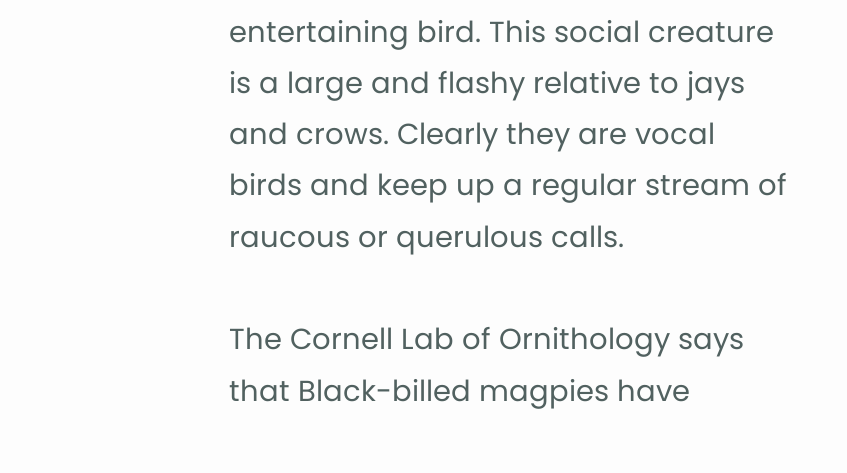entertaining bird. This social creature is a large and flashy relative to jays and crows. Clearly they are vocal birds and keep up a regular stream of raucous or querulous calls.

The Cornell Lab of Ornithology says that Black-billed magpies have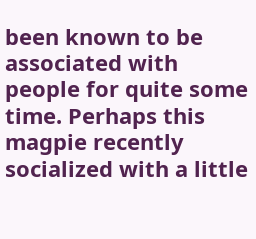been known to be associated with people for quite some time. Perhaps this magpie recently socialized with a little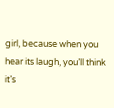girl, because when you hear its laugh, you’ll think it’s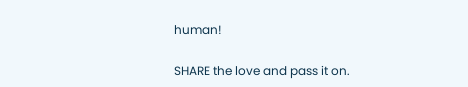human!

SHARE the love and pass it on.